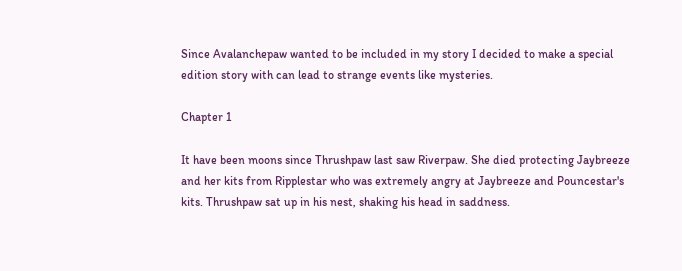Since Avalanchepaw wanted to be included in my story I decided to make a special edition story with can lead to strange events like mysteries.

Chapter 1

It have been moons since Thrushpaw last saw Riverpaw. She died protecting Jaybreeze and her kits from Ripplestar who was extremely angry at Jaybreeze and Pouncestar's kits. Thrushpaw sat up in his nest, shaking his head in saddness.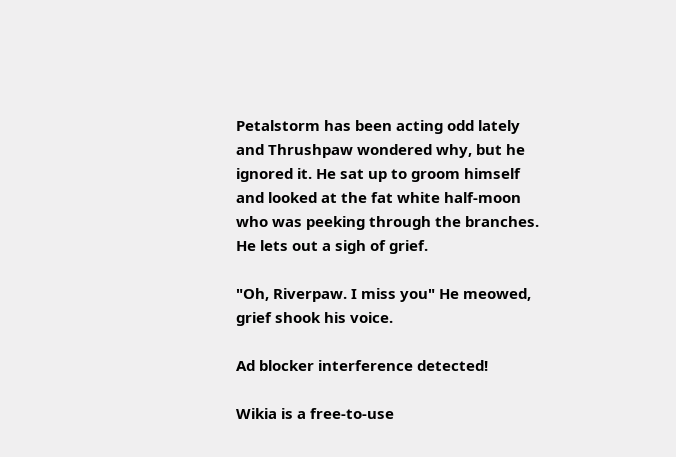Petalstorm has been acting odd lately and Thrushpaw wondered why, but he ignored it. He sat up to groom himself and looked at the fat white half-moon who was peeking through the branches. He lets out a sigh of grief.

"Oh, Riverpaw. I miss you" He meowed, grief shook his voice.

Ad blocker interference detected!

Wikia is a free-to-use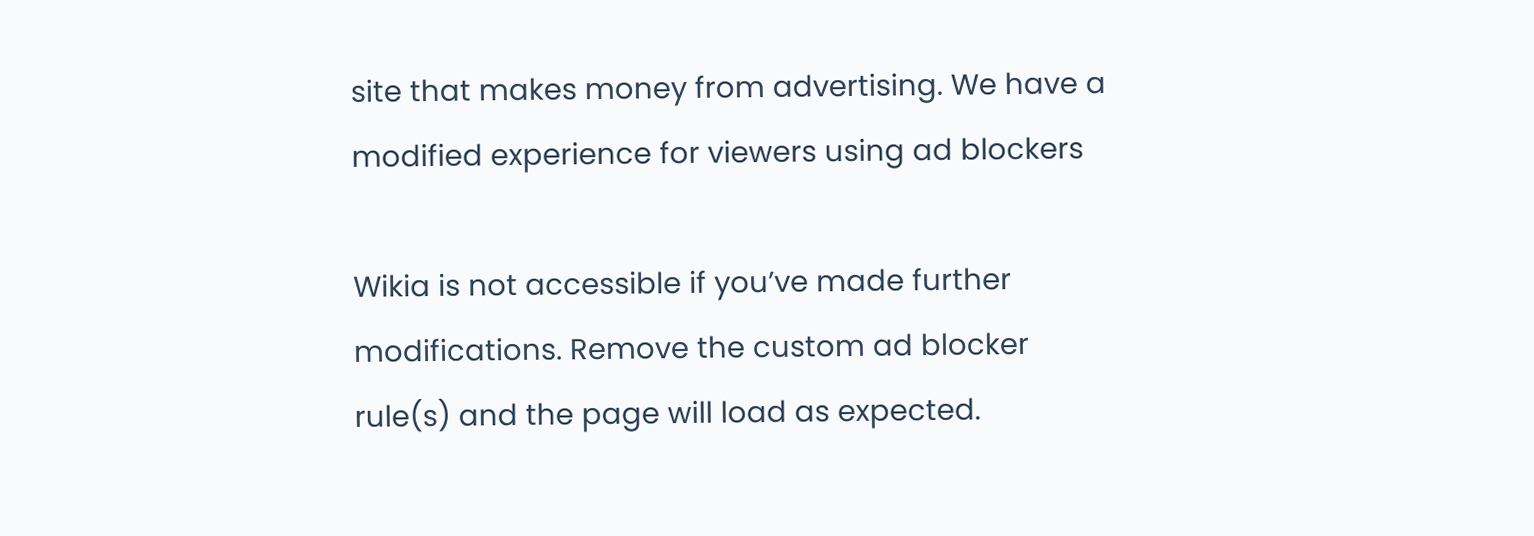site that makes money from advertising. We have a modified experience for viewers using ad blockers

Wikia is not accessible if you’ve made further modifications. Remove the custom ad blocker rule(s) and the page will load as expected.